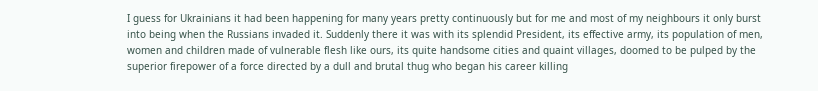I guess for Ukrainians it had been happening for many years pretty continuously but for me and most of my neighbours it only burst into being when the Russians invaded it. Suddenly there it was with its splendid President, its effective army, its population of men, women and children made of vulnerable flesh like ours, its quite handsome cities and quaint villages, doomed to be pulped by the superior firepower of a force directed by a dull and brutal thug who began his career killing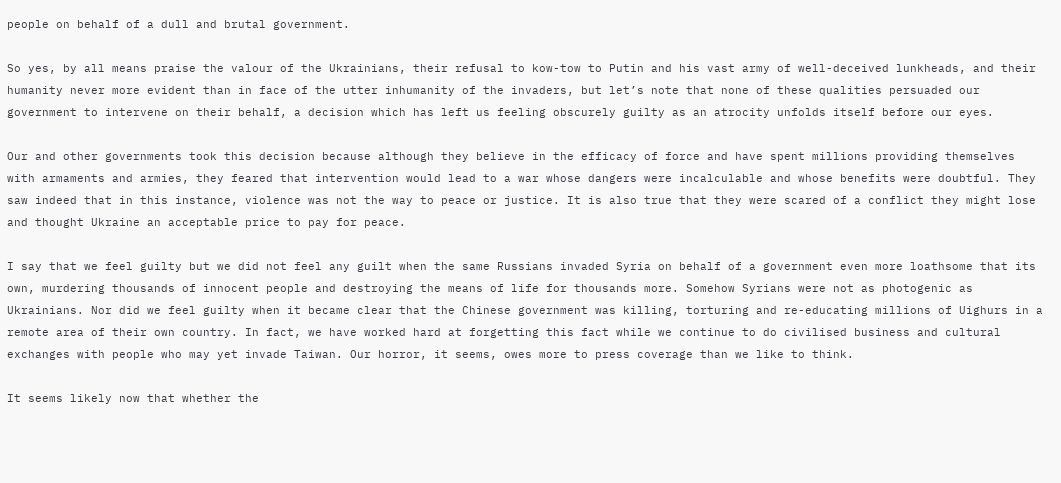people on behalf of a dull and brutal government.

So yes, by all means praise the valour of the Ukrainians, their refusal to kow-tow to Putin and his vast army of well-deceived lunkheads, and their humanity never more evident than in face of the utter inhumanity of the invaders, but let’s note that none of these qualities persuaded our government to intervene on their behalf, a decision which has left us feeling obscurely guilty as an atrocity unfolds itself before our eyes.

Our and other governments took this decision because although they believe in the efficacy of force and have spent millions providing themselves with armaments and armies, they feared that intervention would lead to a war whose dangers were incalculable and whose benefits were doubtful. They saw indeed that in this instance, violence was not the way to peace or justice. It is also true that they were scared of a conflict they might lose and thought Ukraine an acceptable price to pay for peace.

I say that we feel guilty but we did not feel any guilt when the same Russians invaded Syria on behalf of a government even more loathsome that its own, murdering thousands of innocent people and destroying the means of life for thousands more. Somehow Syrians were not as photogenic as Ukrainians. Nor did we feel guilty when it became clear that the Chinese government was killing, torturing and re-educating millions of Uighurs in a remote area of their own country. In fact, we have worked hard at forgetting this fact while we continue to do civilised business and cultural exchanges with people who may yet invade Taiwan. Our horror, it seems, owes more to press coverage than we like to think.

It seems likely now that whether the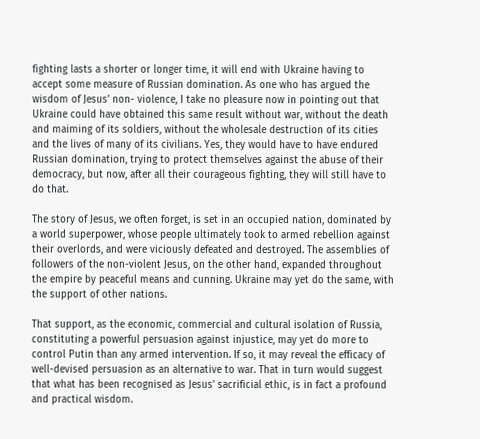fighting lasts a shorter or longer time, it will end with Ukraine having to accept some measure of Russian domination. As one who has argued the wisdom of Jesus’ non- violence, I take no pleasure now in pointing out that Ukraine could have obtained this same result without war, without the death and maiming of its soldiers, without the wholesale destruction of its cities and the lives of many of its civilians. Yes, they would have to have endured Russian domination, trying to protect themselves against the abuse of their democracy, but now, after all their courageous fighting, they will still have to do that.

The story of Jesus, we often forget, is set in an occupied nation, dominated by a world superpower, whose people ultimately took to armed rebellion against their overlords, and were viciously defeated and destroyed. The assemblies of followers of the non-violent Jesus, on the other hand, expanded throughout the empire by peaceful means and cunning. Ukraine may yet do the same, with the support of other nations.

That support, as the economic, commercial and cultural isolation of Russia, constituting a powerful persuasion against injustice, may yet do more to control Putin than any armed intervention. If so, it may reveal the efficacy of well-devised persuasion as an alternative to war. That in turn would suggest that what has been recognised as Jesus’ sacrificial ethic, is in fact a profound and practical wisdom.